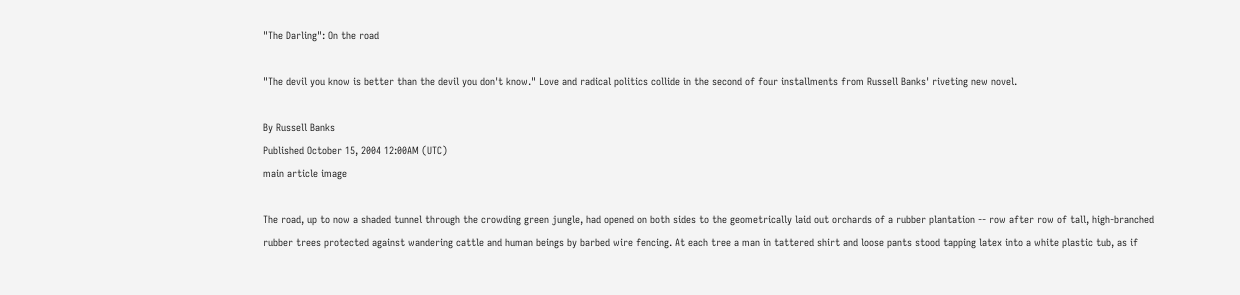"The Darling": On the road

"The devil you know is better than the devil you don't know." Love and radical politics collide in the second of four installments from Russell Banks' riveting new novel.

By Russell Banks
Published October 15, 2004 12:00AM (UTC)
main article image

The road, up to now a shaded tunnel through the crowding green jungle, had opened on both sides to the geometrically laid out orchards of a rubber plantation -- row after row of tall, high-branched rubber trees protected against wandering cattle and human beings by barbed wire fencing. At each tree a man in tattered shirt and loose pants stood tapping latex into a white plastic tub, as if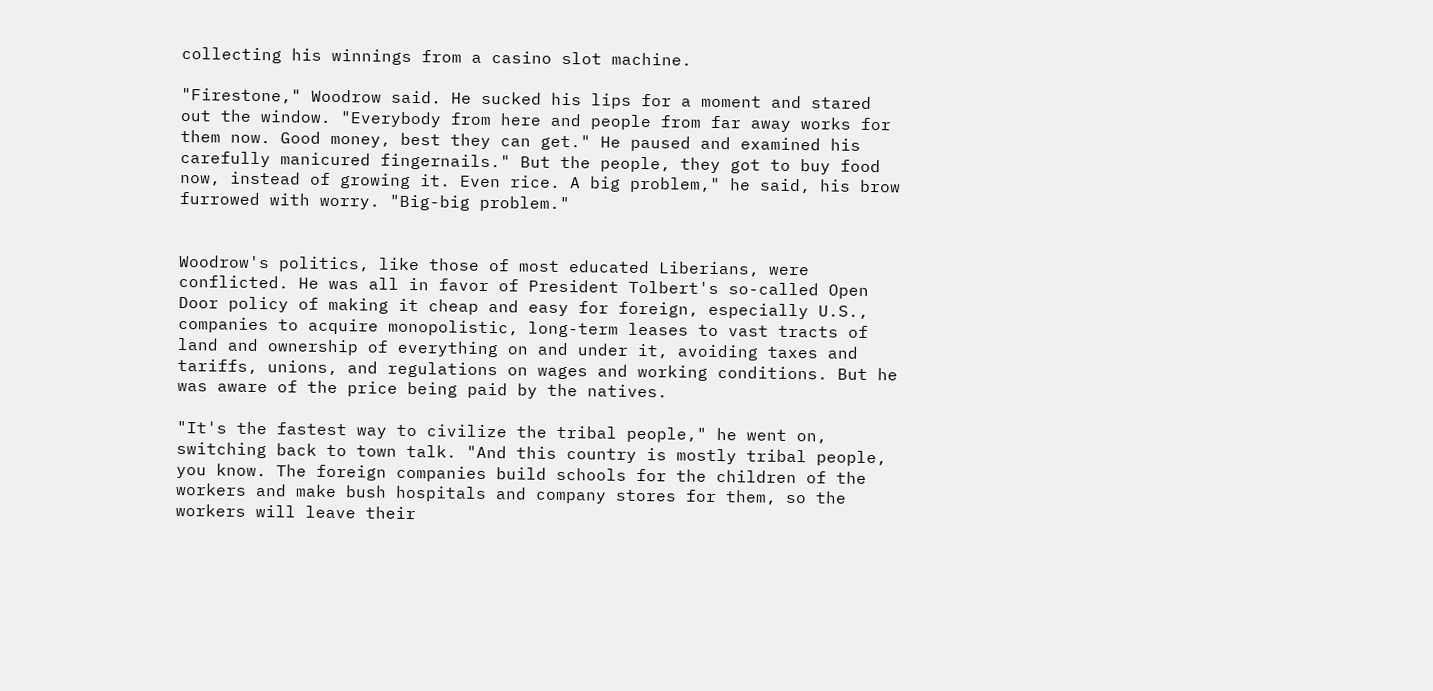collecting his winnings from a casino slot machine.

"Firestone," Woodrow said. He sucked his lips for a moment and stared out the window. "Everybody from here and people from far away works for them now. Good money, best they can get." He paused and examined his carefully manicured fingernails." But the people, they got to buy food now, instead of growing it. Even rice. A big problem," he said, his brow furrowed with worry. "Big-big problem."


Woodrow's politics, like those of most educated Liberians, were conflicted. He was all in favor of President Tolbert's so-called Open Door policy of making it cheap and easy for foreign, especially U.S., companies to acquire monopolistic, long-term leases to vast tracts of land and ownership of everything on and under it, avoiding taxes and tariffs, unions, and regulations on wages and working conditions. But he was aware of the price being paid by the natives.

"It's the fastest way to civilize the tribal people," he went on, switching back to town talk. "And this country is mostly tribal people, you know. The foreign companies build schools for the children of the workers and make bush hospitals and company stores for them, so the workers will leave their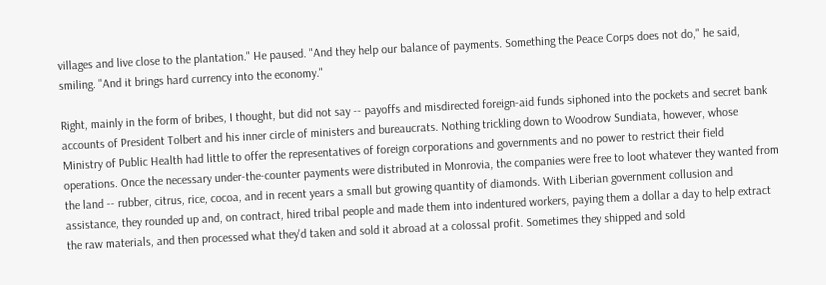villages and live close to the plantation." He paused. "And they help our balance of payments. Something the Peace Corps does not do," he said, smiling. "And it brings hard currency into the economy."

Right, mainly in the form of bribes, I thought, but did not say -- payoffs and misdirected foreign-aid funds siphoned into the pockets and secret bank accounts of President Tolbert and his inner circle of ministers and bureaucrats. Nothing trickling down to Woodrow Sundiata, however, whose Ministry of Public Health had little to offer the representatives of foreign corporations and governments and no power to restrict their field operations. Once the necessary under-the-counter payments were distributed in Monrovia, the companies were free to loot whatever they wanted from the land -- rubber, citrus, rice, cocoa, and in recent years a small but growing quantity of diamonds. With Liberian government collusion and assistance, they rounded up and, on contract, hired tribal people and made them into indentured workers, paying them a dollar a day to help extract the raw materials, and then processed what they'd taken and sold it abroad at a colossal profit. Sometimes they shipped and sold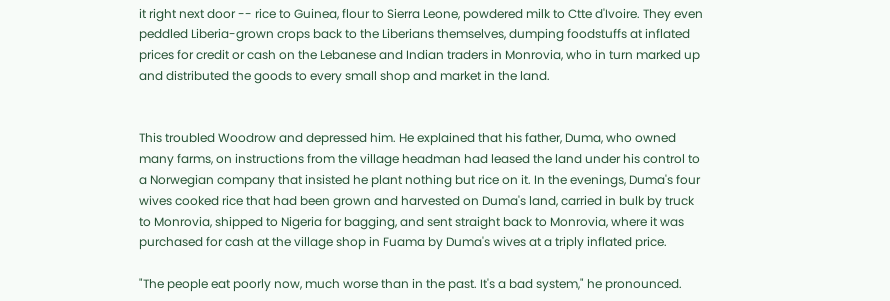it right next door -- rice to Guinea, flour to Sierra Leone, powdered milk to Ctte d'Ivoire. They even peddled Liberia-grown crops back to the Liberians themselves, dumping foodstuffs at inflated prices for credit or cash on the Lebanese and Indian traders in Monrovia, who in turn marked up and distributed the goods to every small shop and market in the land.


This troubled Woodrow and depressed him. He explained that his father, Duma, who owned many farms, on instructions from the village headman had leased the land under his control to a Norwegian company that insisted he plant nothing but rice on it. In the evenings, Duma's four wives cooked rice that had been grown and harvested on Duma's land, carried in bulk by truck to Monrovia, shipped to Nigeria for bagging, and sent straight back to Monrovia, where it was purchased for cash at the village shop in Fuama by Duma's wives at a triply inflated price.

"The people eat poorly now, much worse than in the past. It's a bad system," he pronounced.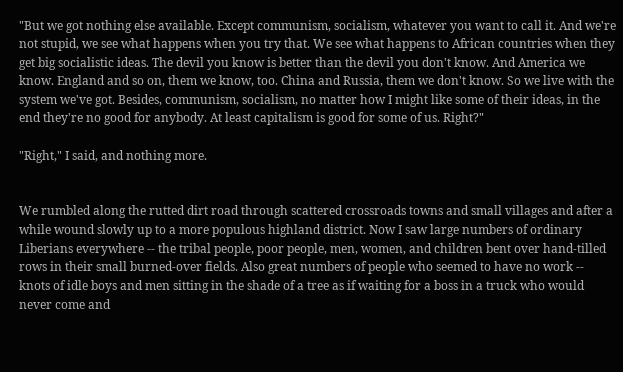"But we got nothing else available. Except communism, socialism, whatever you want to call it. And we're not stupid, we see what happens when you try that. We see what happens to African countries when they get big socialistic ideas. The devil you know is better than the devil you don't know. And America we know. England and so on, them we know, too. China and Russia, them we don't know. So we live with the system we've got. Besides, communism, socialism, no matter how I might like some of their ideas, in the end they're no good for anybody. At least capitalism is good for some of us. Right?"

"Right," I said, and nothing more.


We rumbled along the rutted dirt road through scattered crossroads towns and small villages and after a while wound slowly up to a more populous highland district. Now I saw large numbers of ordinary Liberians everywhere -- the tribal people, poor people, men, women, and children bent over hand-tilled rows in their small burned-over fields. Also great numbers of people who seemed to have no work -- knots of idle boys and men sitting in the shade of a tree as if waiting for a boss in a truck who would never come and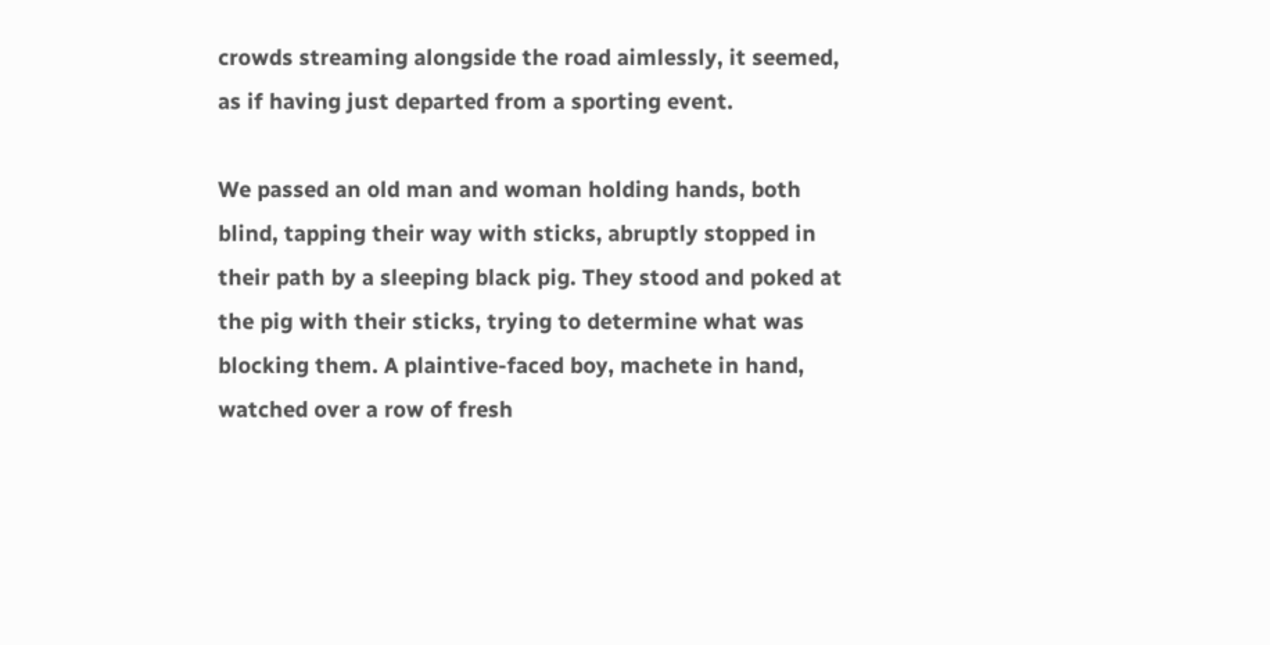crowds streaming alongside the road aimlessly, it seemed, as if having just departed from a sporting event.

We passed an old man and woman holding hands, both blind, tapping their way with sticks, abruptly stopped in their path by a sleeping black pig. They stood and poked at the pig with their sticks, trying to determine what was blocking them. A plaintive-faced boy, machete in hand, watched over a row of fresh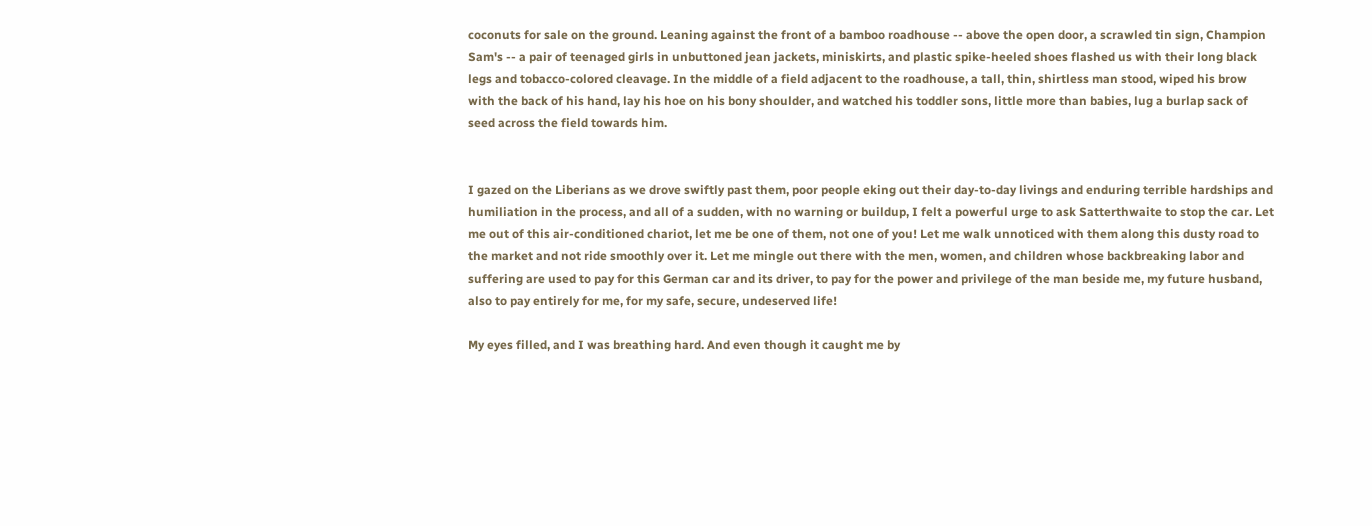coconuts for sale on the ground. Leaning against the front of a bamboo roadhouse -- above the open door, a scrawled tin sign, Champion Sam's -- a pair of teenaged girls in unbuttoned jean jackets, miniskirts, and plastic spike-heeled shoes flashed us with their long black legs and tobacco-colored cleavage. In the middle of a field adjacent to the roadhouse, a tall, thin, shirtless man stood, wiped his brow with the back of his hand, lay his hoe on his bony shoulder, and watched his toddler sons, little more than babies, lug a burlap sack of seed across the field towards him.


I gazed on the Liberians as we drove swiftly past them, poor people eking out their day-to-day livings and enduring terrible hardships and humiliation in the process, and all of a sudden, with no warning or buildup, I felt a powerful urge to ask Satterthwaite to stop the car. Let me out of this air-conditioned chariot, let me be one of them, not one of you! Let me walk unnoticed with them along this dusty road to the market and not ride smoothly over it. Let me mingle out there with the men, women, and children whose backbreaking labor and suffering are used to pay for this German car and its driver, to pay for the power and privilege of the man beside me, my future husband, also to pay entirely for me, for my safe, secure, undeserved life!

My eyes filled, and I was breathing hard. And even though it caught me by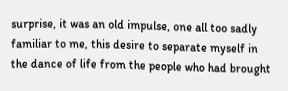surprise, it was an old impulse, one all too sadly familiar to me, this desire to separate myself in the dance of life from the people who had brought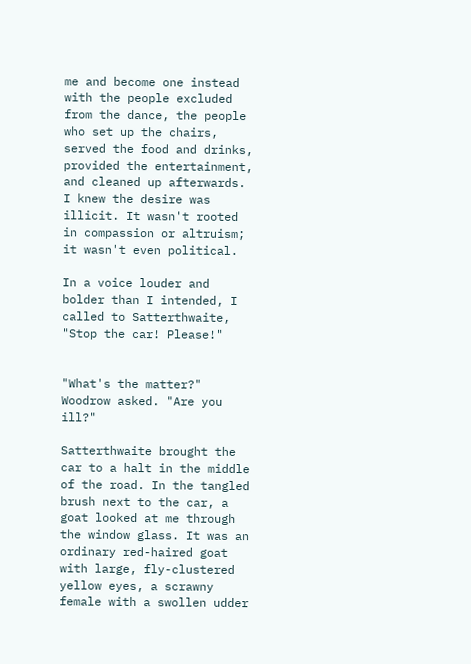me and become one instead with the people excluded from the dance, the people who set up the chairs, served the food and drinks, provided the entertainment, and cleaned up afterwards. I knew the desire was illicit. It wasn't rooted in compassion or altruism; it wasn't even political.

In a voice louder and bolder than I intended, I called to Satterthwaite, "Stop the car! Please!"


"What's the matter?" Woodrow asked. "Are you ill?"

Satterthwaite brought the car to a halt in the middle of the road. In the tangled brush next to the car, a goat looked at me through the window glass. It was an ordinary red-haired goat with large, fly-clustered yellow eyes, a scrawny female with a swollen udder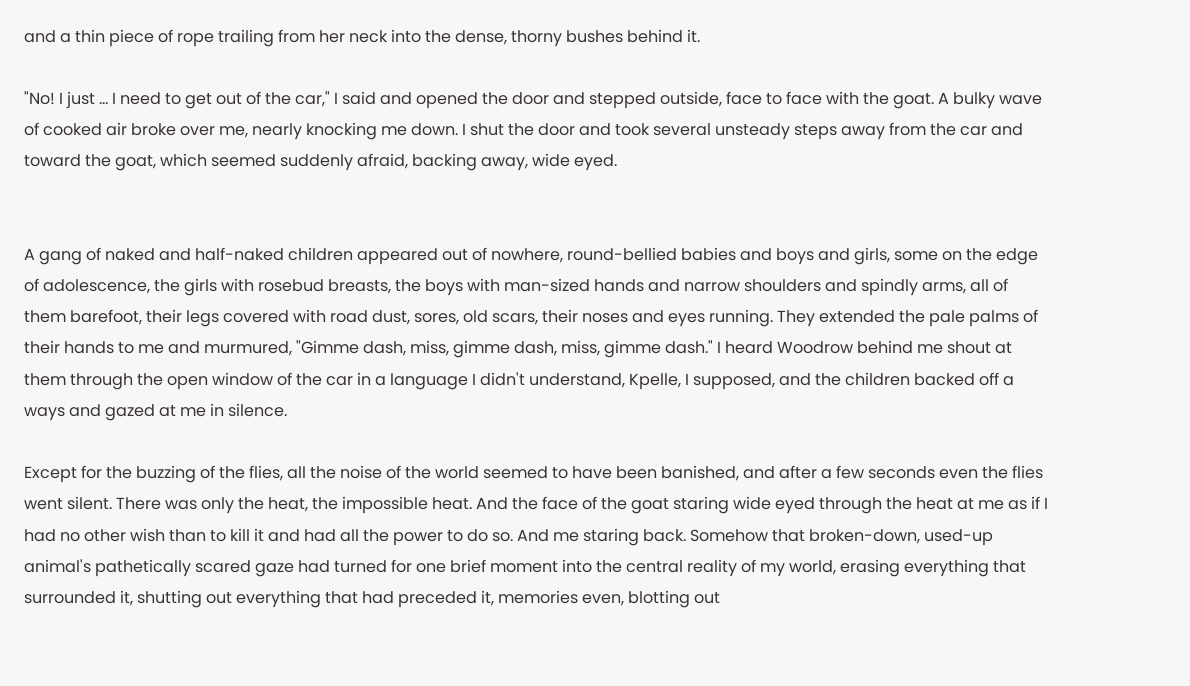and a thin piece of rope trailing from her neck into the dense, thorny bushes behind it.

"No! I just ... I need to get out of the car," I said and opened the door and stepped outside, face to face with the goat. A bulky wave of cooked air broke over me, nearly knocking me down. I shut the door and took several unsteady steps away from the car and toward the goat, which seemed suddenly afraid, backing away, wide eyed.


A gang of naked and half-naked children appeared out of nowhere, round-bellied babies and boys and girls, some on the edge of adolescence, the girls with rosebud breasts, the boys with man-sized hands and narrow shoulders and spindly arms, all of them barefoot, their legs covered with road dust, sores, old scars, their noses and eyes running. They extended the pale palms of their hands to me and murmured, "Gimme dash, miss, gimme dash, miss, gimme dash." I heard Woodrow behind me shout at them through the open window of the car in a language I didn't understand, Kpelle, I supposed, and the children backed off a ways and gazed at me in silence.

Except for the buzzing of the flies, all the noise of the world seemed to have been banished, and after a few seconds even the flies went silent. There was only the heat, the impossible heat. And the face of the goat staring wide eyed through the heat at me as if I had no other wish than to kill it and had all the power to do so. And me staring back. Somehow that broken-down, used-up animal's pathetically scared gaze had turned for one brief moment into the central reality of my world, erasing everything that surrounded it, shutting out everything that had preceded it, memories even, blotting out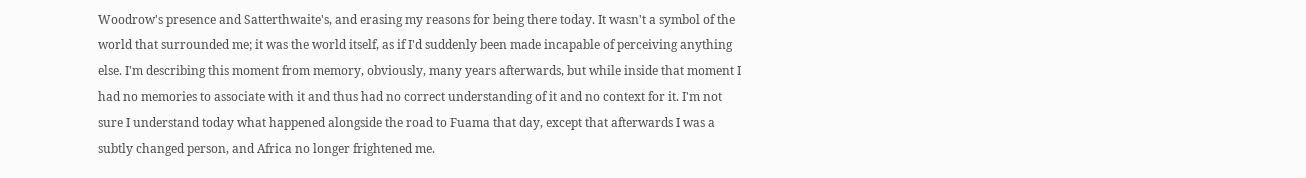Woodrow's presence and Satterthwaite's, and erasing my reasons for being there today. It wasn't a symbol of the world that surrounded me; it was the world itself, as if I'd suddenly been made incapable of perceiving anything else. I'm describing this moment from memory, obviously, many years afterwards, but while inside that moment I had no memories to associate with it and thus had no correct understanding of it and no context for it. I'm not sure I understand today what happened alongside the road to Fuama that day, except that afterwards I was a subtly changed person, and Africa no longer frightened me.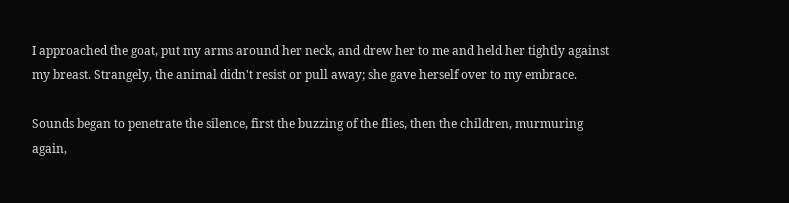I approached the goat, put my arms around her neck, and drew her to me and held her tightly against my breast. Strangely, the animal didn't resist or pull away; she gave herself over to my embrace.

Sounds began to penetrate the silence, first the buzzing of the flies, then the children, murmuring again,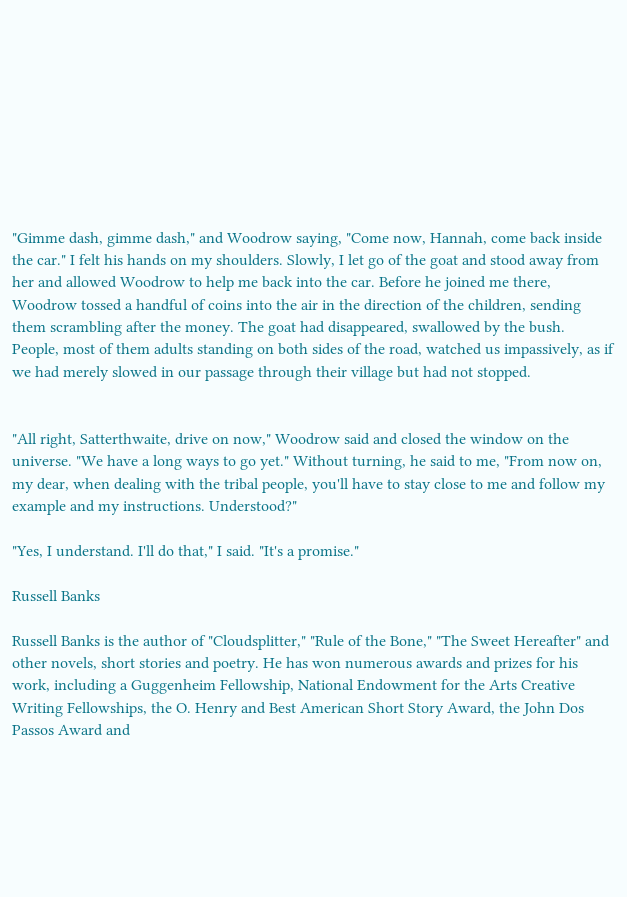"Gimme dash, gimme dash," and Woodrow saying, "Come now, Hannah, come back inside the car." I felt his hands on my shoulders. Slowly, I let go of the goat and stood away from her and allowed Woodrow to help me back into the car. Before he joined me there, Woodrow tossed a handful of coins into the air in the direction of the children, sending them scrambling after the money. The goat had disappeared, swallowed by the bush. People, most of them adults standing on both sides of the road, watched us impassively, as if we had merely slowed in our passage through their village but had not stopped.


"All right, Satterthwaite, drive on now," Woodrow said and closed the window on the universe. "We have a long ways to go yet." Without turning, he said to me, "From now on, my dear, when dealing with the tribal people, you'll have to stay close to me and follow my example and my instructions. Understood?"

"Yes, I understand. I'll do that," I said. "It's a promise."

Russell Banks

Russell Banks is the author of "Cloudsplitter," "Rule of the Bone," "The Sweet Hereafter" and other novels, short stories and poetry. He has won numerous awards and prizes for his work, including a Guggenheim Fellowship, National Endowment for the Arts Creative Writing Fellowships, the O. Henry and Best American Short Story Award, the John Dos Passos Award and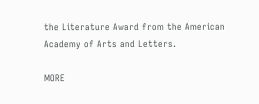the Literature Award from the American Academy of Arts and Letters.

MORE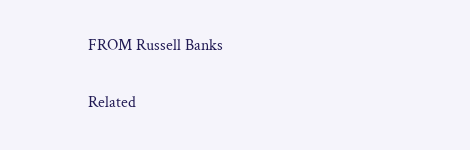FROM Russell Banks

Related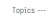Topics ---